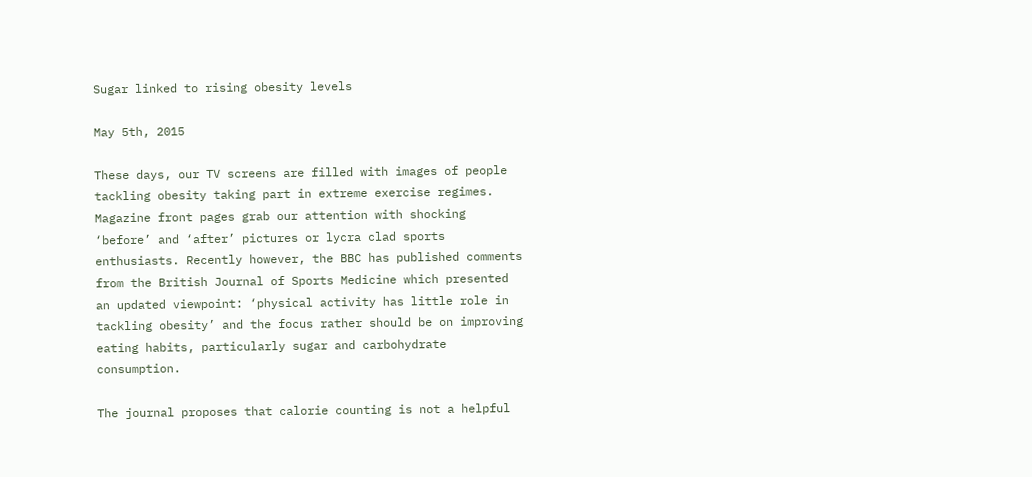Sugar linked to rising obesity levels

May 5th, 2015

These days, our TV screens are filled with images of people tackling obesity taking part in extreme exercise regimes. Magazine front pages grab our attention with shocking ‘before’ and ‘after’ pictures or lycra clad sports enthusiasts. Recently however, the BBC has published comments from the British Journal of Sports Medicine which presented an updated viewpoint: ‘physical activity has little role in tackling obesity’ and the focus rather should be on improving eating habits, particularly sugar and carbohydrate consumption.

The journal proposes that calorie counting is not a helpful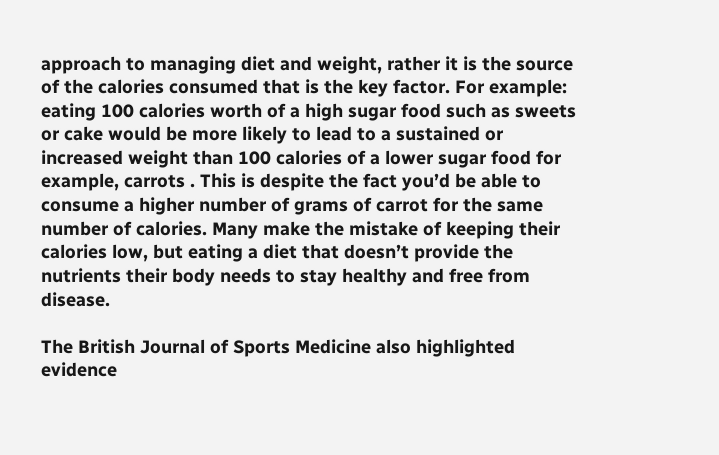approach to managing diet and weight, rather it is the source of the calories consumed that is the key factor. For example: eating 100 calories worth of a high sugar food such as sweets or cake would be more likely to lead to a sustained or increased weight than 100 calories of a lower sugar food for example, carrots . This is despite the fact you’d be able to consume a higher number of grams of carrot for the same number of calories. Many make the mistake of keeping their calories low, but eating a diet that doesn’t provide the nutrients their body needs to stay healthy and free from disease.

The British Journal of Sports Medicine also highlighted evidence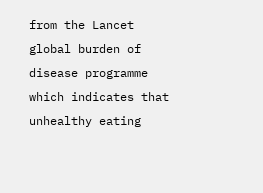from the Lancet global burden of disease programme which indicates that unhealthy eating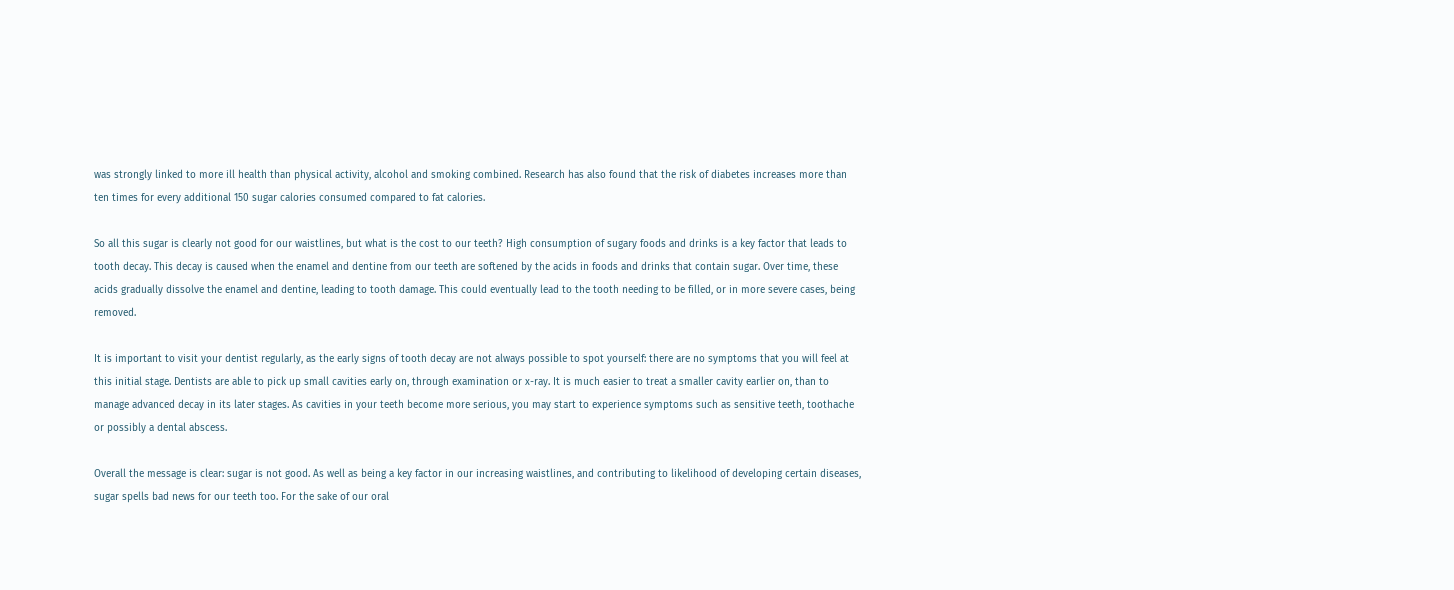was strongly linked to more ill health than physical activity, alcohol and smoking combined. Research has also found that the risk of diabetes increases more than ten times for every additional 150 sugar calories consumed compared to fat calories.

So all this sugar is clearly not good for our waistlines, but what is the cost to our teeth? High consumption of sugary foods and drinks is a key factor that leads to tooth decay. This decay is caused when the enamel and dentine from our teeth are softened by the acids in foods and drinks that contain sugar. Over time, these acids gradually dissolve the enamel and dentine, leading to tooth damage. This could eventually lead to the tooth needing to be filled, or in more severe cases, being removed.

It is important to visit your dentist regularly, as the early signs of tooth decay are not always possible to spot yourself: there are no symptoms that you will feel at this initial stage. Dentists are able to pick up small cavities early on, through examination or x-ray. It is much easier to treat a smaller cavity earlier on, than to manage advanced decay in its later stages. As cavities in your teeth become more serious, you may start to experience symptoms such as sensitive teeth, toothache or possibly a dental abscess.

Overall the message is clear: sugar is not good. As well as being a key factor in our increasing waistlines, and contributing to likelihood of developing certain diseases, sugar spells bad news for our teeth too. For the sake of our oral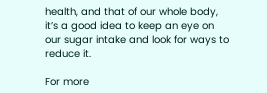health, and that of our whole body, it’s a good idea to keep an eye on our sugar intake and look for ways to reduce it.

For more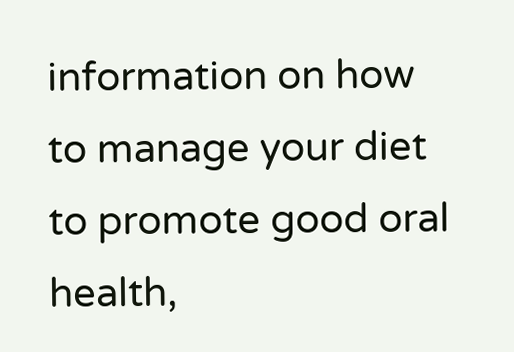information on how to manage your diet to promote good oral health,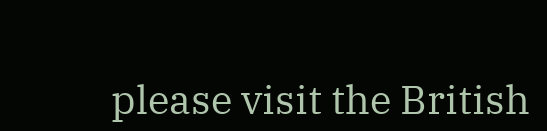please visit the British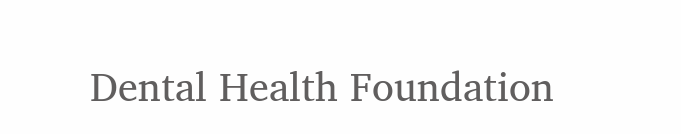Dental Health Foundation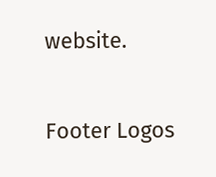website.

Footer Logos